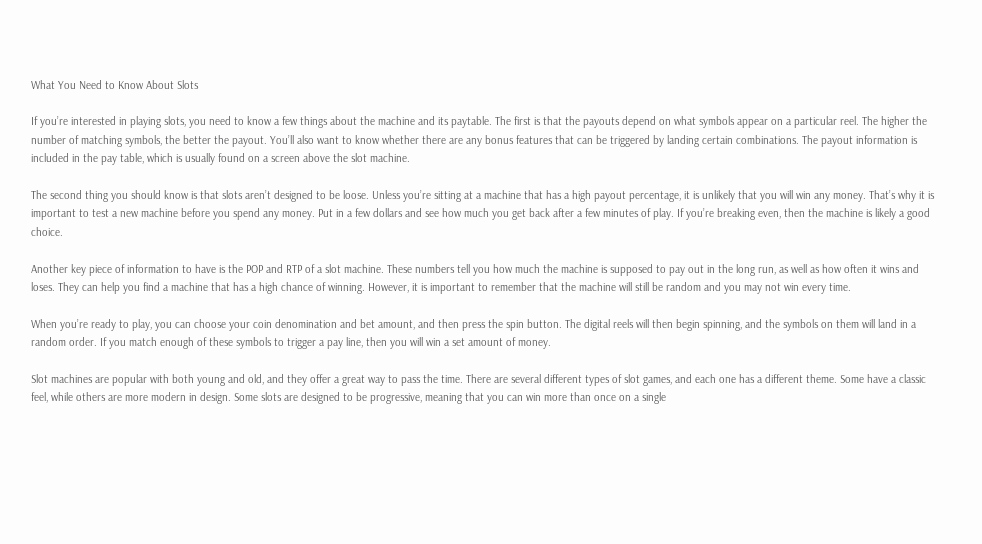What You Need to Know About Slots

If you’re interested in playing slots, you need to know a few things about the machine and its paytable. The first is that the payouts depend on what symbols appear on a particular reel. The higher the number of matching symbols, the better the payout. You’ll also want to know whether there are any bonus features that can be triggered by landing certain combinations. The payout information is included in the pay table, which is usually found on a screen above the slot machine.

The second thing you should know is that slots aren’t designed to be loose. Unless you’re sitting at a machine that has a high payout percentage, it is unlikely that you will win any money. That’s why it is important to test a new machine before you spend any money. Put in a few dollars and see how much you get back after a few minutes of play. If you’re breaking even, then the machine is likely a good choice.

Another key piece of information to have is the POP and RTP of a slot machine. These numbers tell you how much the machine is supposed to pay out in the long run, as well as how often it wins and loses. They can help you find a machine that has a high chance of winning. However, it is important to remember that the machine will still be random and you may not win every time.

When you’re ready to play, you can choose your coin denomination and bet amount, and then press the spin button. The digital reels will then begin spinning, and the symbols on them will land in a random order. If you match enough of these symbols to trigger a pay line, then you will win a set amount of money.

Slot machines are popular with both young and old, and they offer a great way to pass the time. There are several different types of slot games, and each one has a different theme. Some have a classic feel, while others are more modern in design. Some slots are designed to be progressive, meaning that you can win more than once on a single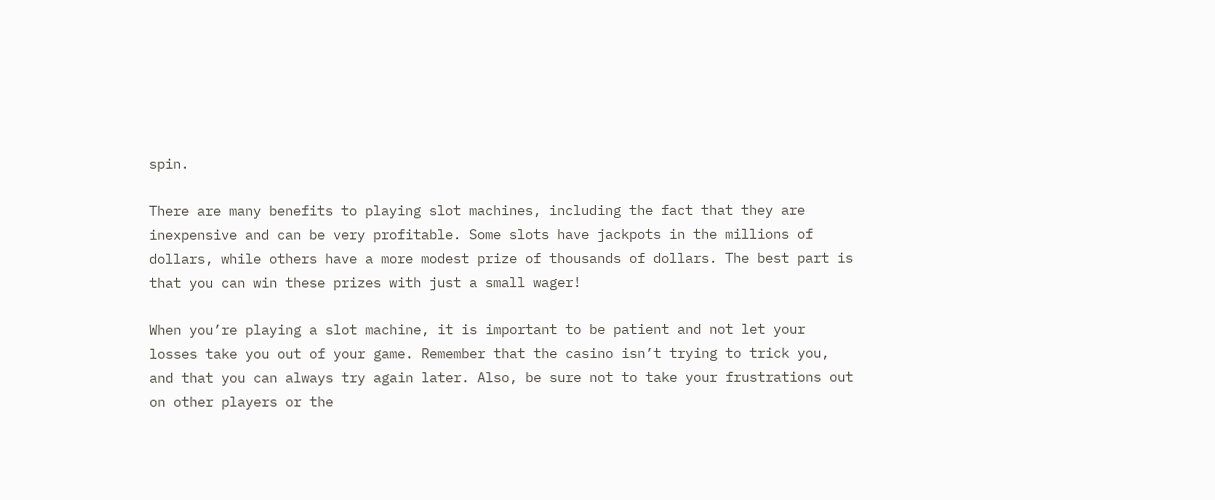spin.

There are many benefits to playing slot machines, including the fact that they are inexpensive and can be very profitable. Some slots have jackpots in the millions of dollars, while others have a more modest prize of thousands of dollars. The best part is that you can win these prizes with just a small wager!

When you’re playing a slot machine, it is important to be patient and not let your losses take you out of your game. Remember that the casino isn’t trying to trick you, and that you can always try again later. Also, be sure not to take your frustrations out on other players or the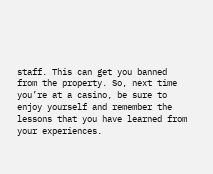staff. This can get you banned from the property. So, next time you’re at a casino, be sure to enjoy yourself and remember the lessons that you have learned from your experiences.